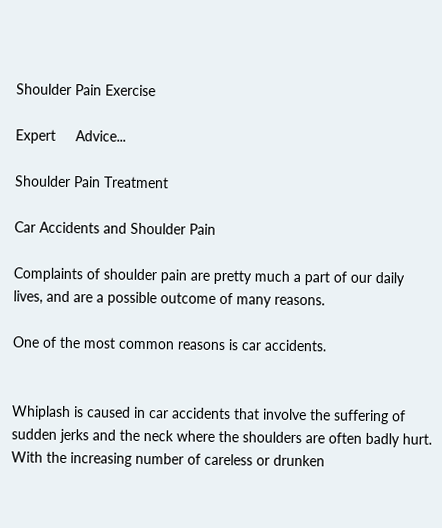Shoulder Pain Exercise

Expert     Advice...

Shoulder Pain Treatment

Car Accidents and Shoulder Pain

Complaints of shoulder pain are pretty much a part of our daily lives, and are a possible outcome of many reasons.

One of the most common reasons is car accidents.


Whiplash is caused in car accidents that involve the suffering of sudden jerks and the neck where the shoulders are often badly hurt. With the increasing number of careless or drunken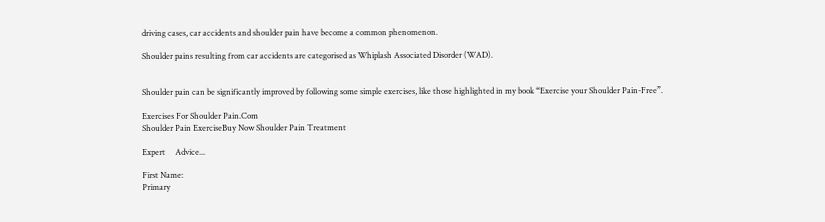driving cases, car accidents and shoulder pain have become a common phenomenon.

Shoulder pains resulting from car accidents are categorised as Whiplash Associated Disorder (WAD).


Shoulder pain can be significantly improved by following some simple exercises, like those highlighted in my book “Exercise your Shoulder Pain-Free”.

Exercises For Shoulder Pain.Com
Shoulder Pain ExerciseBuy Now Shoulder Pain Treatment

Expert     Advice...

First Name:
Primary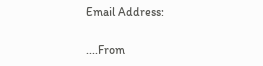Email Address:

....From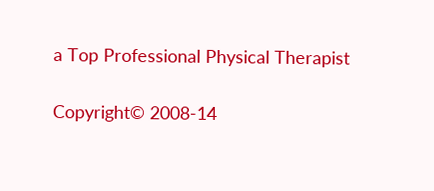a Top Professional Physical Therapist

Copyright© 2008-14